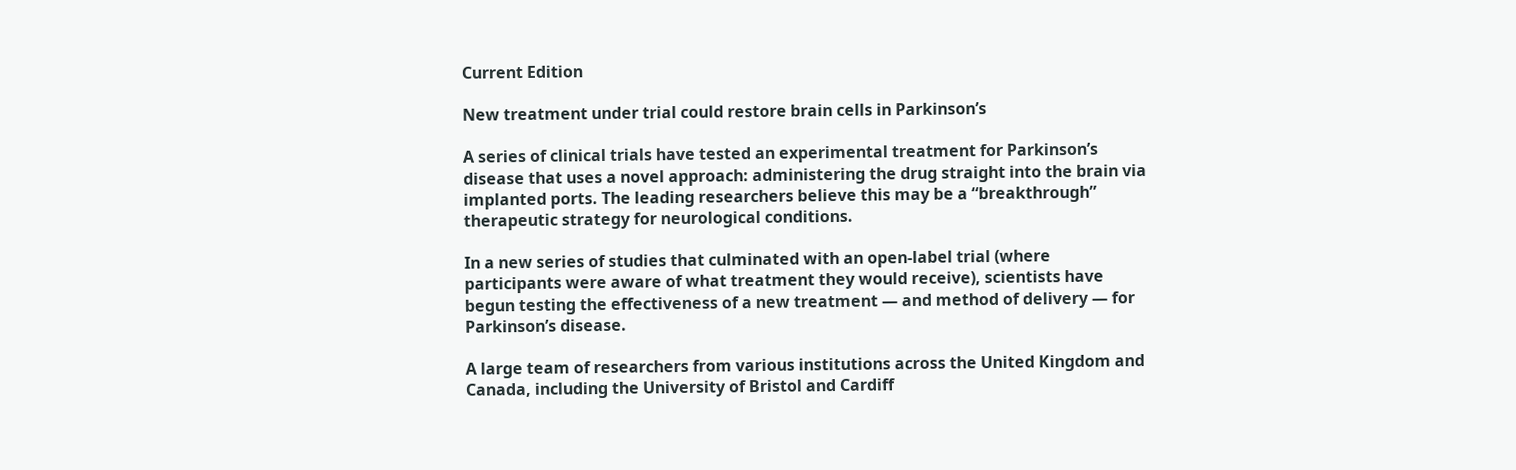Current Edition

New treatment under trial could restore brain cells in Parkinson’s

A series of clinical trials have tested an experimental treatment for Parkinson’s disease that uses a novel approach: administering the drug straight into the brain via implanted ports. The leading researchers believe this may be a “breakthrough” therapeutic strategy for neurological conditions.

In a new series of studies that culminated with an open-label trial (where participants were aware of what treatment they would receive), scientists have begun testing the effectiveness of a new treatment — and method of delivery — for Parkinson’s disease.

A large team of researchers from various institutions across the United Kingdom and Canada, including the University of Bristol and Cardiff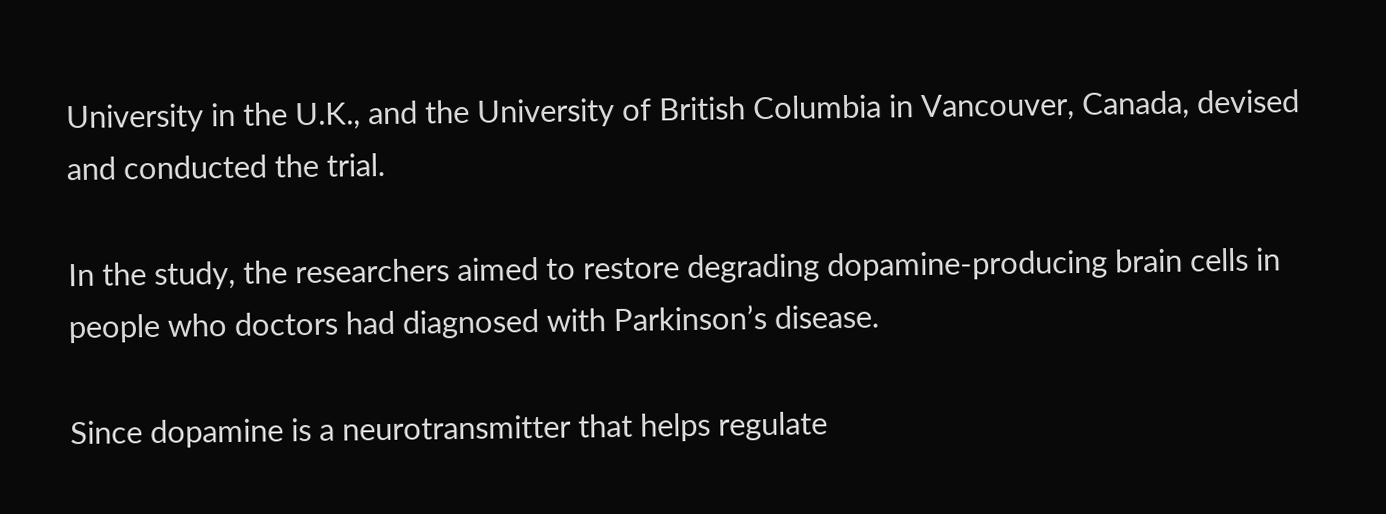University in the U.K., and the University of British Columbia in Vancouver, Canada, devised and conducted the trial.

In the study, the researchers aimed to restore degrading dopamine-producing brain cells in people who doctors had diagnosed with Parkinson’s disease.

Since dopamine is a neurotransmitter that helps regulate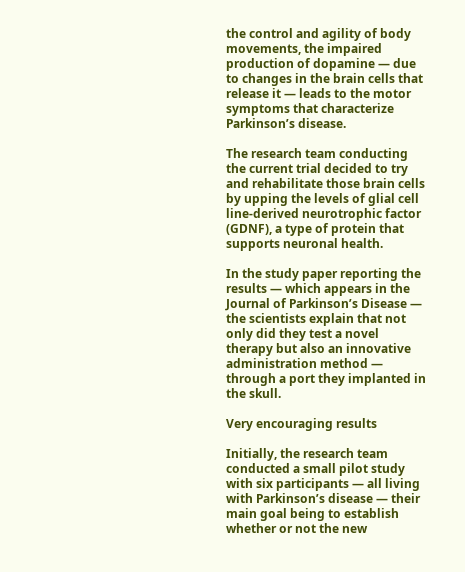the control and agility of body movements, the impaired production of dopamine — due to changes in the brain cells that release it — leads to the motor symptoms that characterize Parkinson’s disease.

The research team conducting the current trial decided to try and rehabilitate those brain cells by upping the levels of glial cell line-derived neurotrophic factor (GDNF), a type of protein that supports neuronal health.

In the study paper reporting the results — which appears in the Journal of Parkinson’s Disease — the scientists explain that not only did they test a novel therapy but also an innovative administration method — through a port they implanted in the skull.

Very encouraging results

Initially, the research team conducted a small pilot study with six participants — all living with Parkinson’s disease — their main goal being to establish whether or not the new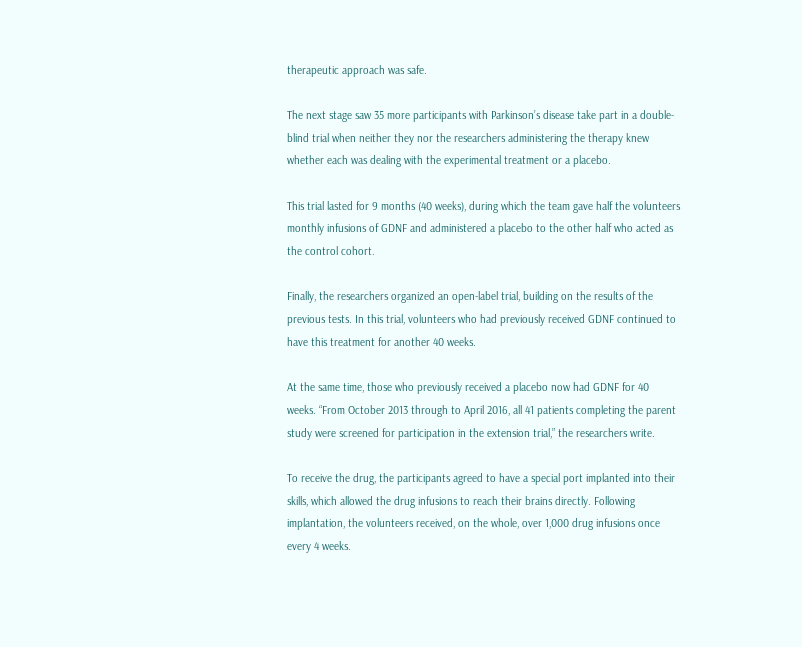therapeutic approach was safe.

The next stage saw 35 more participants with Parkinson’s disease take part in a double-blind trial when neither they nor the researchers administering the therapy knew whether each was dealing with the experimental treatment or a placebo.

This trial lasted for 9 months (40 weeks), during which the team gave half the volunteers monthly infusions of GDNF and administered a placebo to the other half who acted as the control cohort.

Finally, the researchers organized an open-label trial, building on the results of the previous tests. In this trial, volunteers who had previously received GDNF continued to have this treatment for another 40 weeks.

At the same time, those who previously received a placebo now had GDNF for 40 weeks. “From October 2013 through to April 2016, all 41 patients completing the parent study were screened for participation in the extension trial,” the researchers write.

To receive the drug, the participants agreed to have a special port implanted into their skills, which allowed the drug infusions to reach their brains directly. Following implantation, the volunteers received, on the whole, over 1,000 drug infusions once every 4 weeks.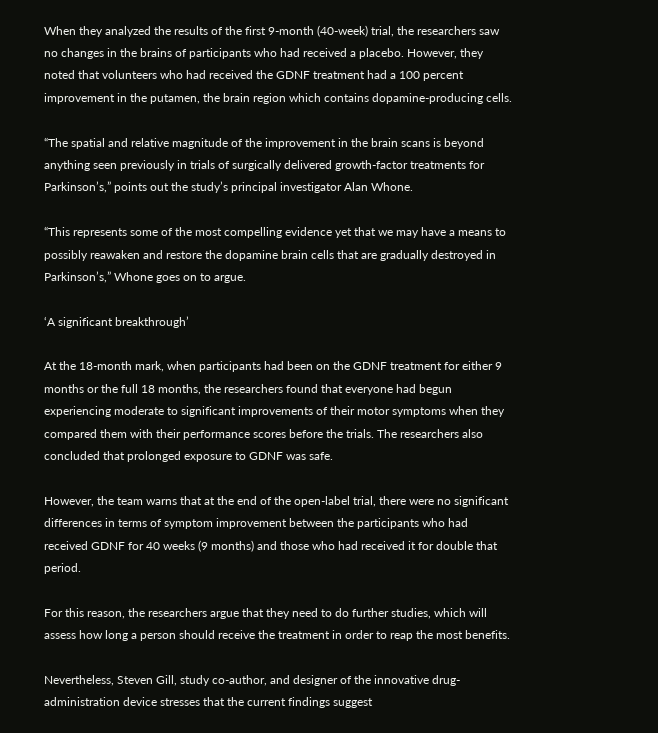When they analyzed the results of the first 9-month (40-week) trial, the researchers saw no changes in the brains of participants who had received a placebo. However, they noted that volunteers who had received the GDNF treatment had a 100 percent improvement in the putamen, the brain region which contains dopamine-producing cells.

“The spatial and relative magnitude of the improvement in the brain scans is beyond anything seen previously in trials of surgically delivered growth-factor treatments for Parkinson’s,” points out the study’s principal investigator Alan Whone.

“This represents some of the most compelling evidence yet that we may have a means to possibly reawaken and restore the dopamine brain cells that are gradually destroyed in Parkinson’s,” Whone goes on to argue.

‘A significant breakthrough’

At the 18-month mark, when participants had been on the GDNF treatment for either 9 months or the full 18 months, the researchers found that everyone had begun experiencing moderate to significant improvements of their motor symptoms when they compared them with their performance scores before the trials. The researchers also concluded that prolonged exposure to GDNF was safe.

However, the team warns that at the end of the open-label trial, there were no significant differences in terms of symptom improvement between the participants who had received GDNF for 40 weeks (9 months) and those who had received it for double that period.

For this reason, the researchers argue that they need to do further studies, which will assess how long a person should receive the treatment in order to reap the most benefits.

Nevertheless, Steven Gill, study co-author, and designer of the innovative drug-administration device stresses that the current findings suggest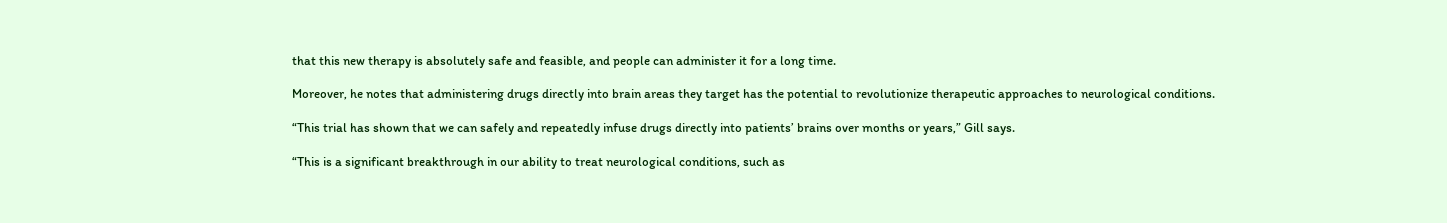that this new therapy is absolutely safe and feasible, and people can administer it for a long time.

Moreover, he notes that administering drugs directly into brain areas they target has the potential to revolutionize therapeutic approaches to neurological conditions.

“This trial has shown that we can safely and repeatedly infuse drugs directly into patients’ brains over months or years,” Gill says.

“This is a significant breakthrough in our ability to treat neurological conditions, such as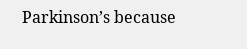Parkinson’s because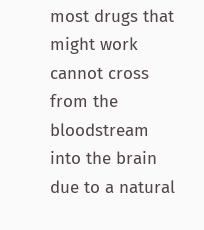most drugs that might work cannot cross from the bloodstream into the brain due to a natural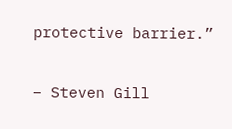protective barrier.”

– Steven Gill